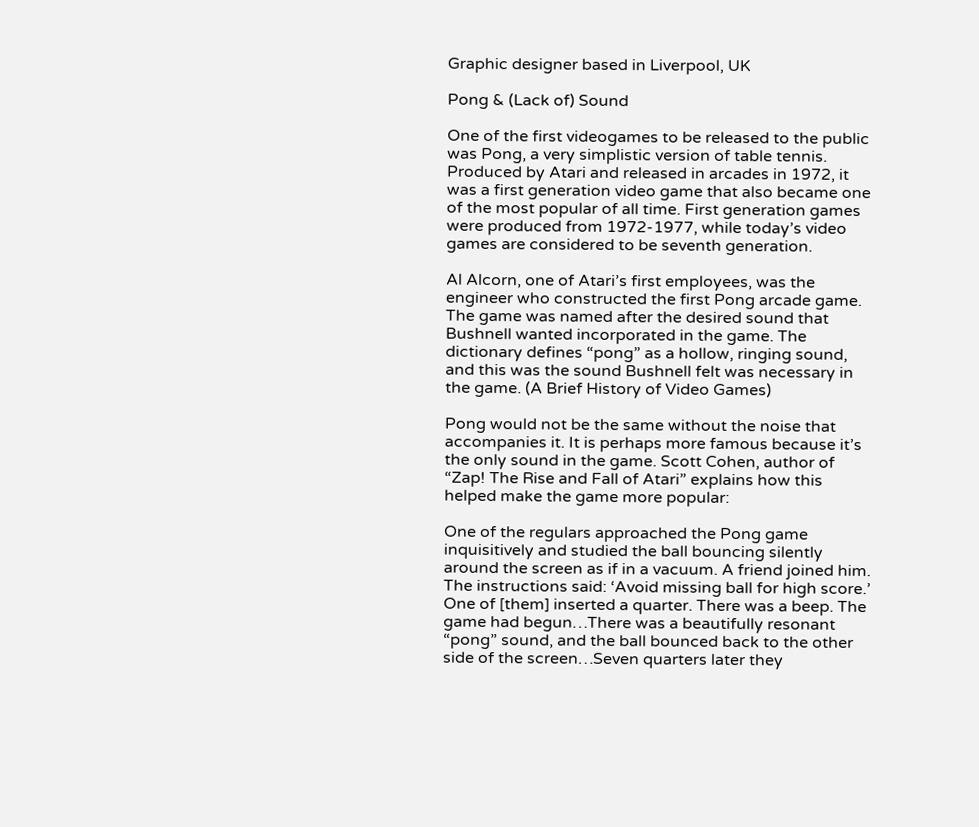Graphic designer based in Liverpool, UK

Pong & (Lack of) Sound

One of the first videogames to be released to the public was Pong, a very simplistic version of table tennis. Produced by Atari and released in arcades in 1972, it was a first generation video game that also became one of the most popular of all time. First generation games were produced from 1972-1977, while today’s video games are considered to be seventh generation.

Al Alcorn, one of Atari’s first employees, was the engineer who constructed the first Pong arcade game. The game was named after the desired sound that Bushnell wanted incorporated in the game. The dictionary defines “pong” as a hollow, ringing sound, and this was the sound Bushnell felt was necessary in the game. (A Brief History of Video Games)

Pong would not be the same without the noise that accompanies it. It is perhaps more famous because it’s the only sound in the game. Scott Cohen, author of “Zap! The Rise and Fall of Atari” explains how this helped make the game more popular:

One of the regulars approached the Pong game inquisitively and studied the ball bouncing silently around the screen as if in a vacuum. A friend joined him. The instructions said: ‘Avoid missing ball for high score.’ One of [them] inserted a quarter. There was a beep. The game had begun…There was a beautifully resonant “pong” sound, and the ball bounced back to the other side of the screen…Seven quarters later they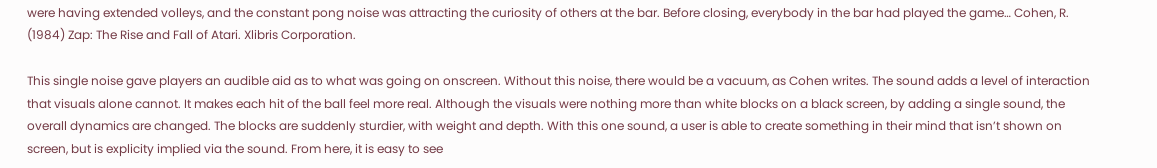were having extended volleys, and the constant pong noise was attracting the curiosity of others at the bar. Before closing, everybody in the bar had played the game… Cohen, R. (1984) Zap: The Rise and Fall of Atari. Xlibris Corporation.

This single noise gave players an audible aid as to what was going on onscreen. Without this noise, there would be a vacuum, as Cohen writes. The sound adds a level of interaction that visuals alone cannot. It makes each hit of the ball feel more real. Although the visuals were nothing more than white blocks on a black screen, by adding a single sound, the overall dynamics are changed. The blocks are suddenly sturdier, with weight and depth. With this one sound, a user is able to create something in their mind that isn’t shown on screen, but is explicity implied via the sound. From here, it is easy to see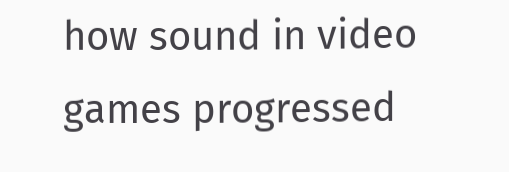how sound in video games progressed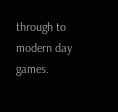through to modern day games.